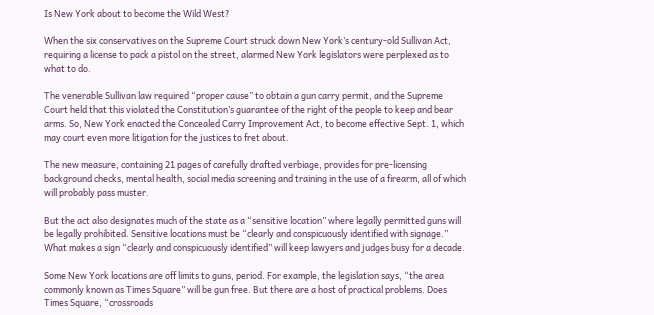Is New York about to become the Wild West?

When the six conservatives on the Supreme Court struck down New York’s century-old Sullivan Act, requiring a license to pack a pistol on the street, alarmed New York legislators were perplexed as to what to do.

The venerable Sullivan law required “proper cause” to obtain a gun carry permit, and the Supreme Court held that this violated the Constitution’s guarantee of the right of the people to keep and bear arms. So, New York enacted the Concealed Carry Improvement Act, to become effective Sept. 1, which may court even more litigation for the justices to fret about.

The new measure, containing 21 pages of carefully drafted verbiage, provides for pre-licensing background checks, mental health, social media screening and training in the use of a firearm, all of which will probably pass muster.

But the act also designates much of the state as a “sensitive location” where legally permitted guns will be legally prohibited. Sensitive locations must be “clearly and conspicuously identified with signage.” What makes a sign “clearly and conspicuously identified” will keep lawyers and judges busy for a decade.

Some New York locations are off limits to guns, period. For example, the legislation says, “the area commonly known as Times Square” will be gun free. But there are a host of practical problems. Does Times Square, “crossroads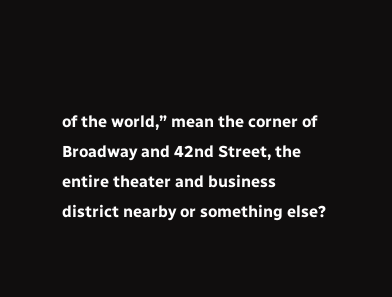of the world,” mean the corner of Broadway and 42nd Street, the entire theater and business district nearby or something else?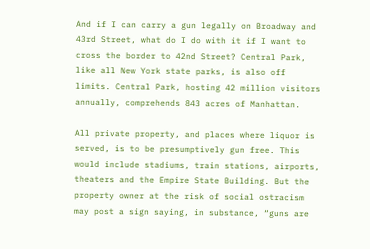And if I can carry a gun legally on Broadway and 43rd Street, what do I do with it if I want to cross the border to 42nd Street? Central Park, like all New York state parks, is also off limits. Central Park, hosting 42 million visitors annually, comprehends 843 acres of Manhattan.

All private property, and places where liquor is served, is to be presumptively gun free. This would include stadiums, train stations, airports, theaters and the Empire State Building. But the property owner at the risk of social ostracism may post a sign saying, in substance, “guns are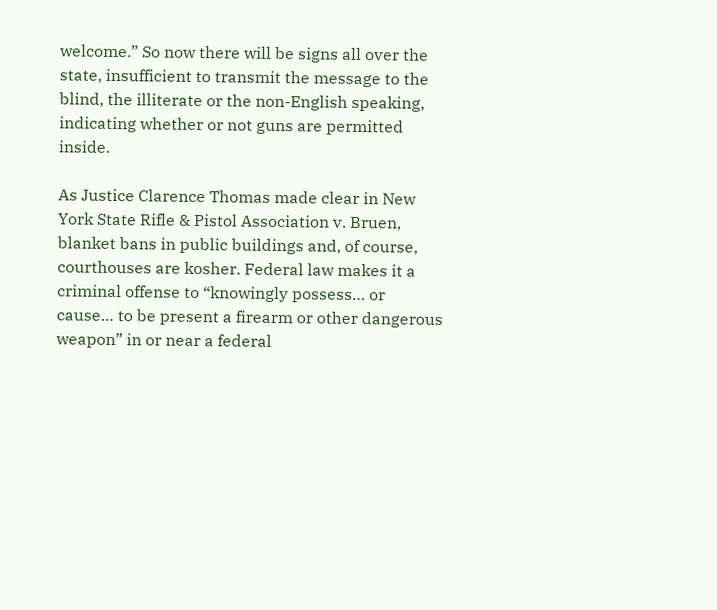welcome.” So now there will be signs all over the state, insufficient to transmit the message to the blind, the illiterate or the non-English speaking, indicating whether or not guns are permitted inside.

As Justice Clarence Thomas made clear in New York State Rifle & Pistol Association v. Bruen, blanket bans in public buildings and, of course, courthouses are kosher. Federal law makes it a criminal offense to “knowingly possess… or cause… to be present a firearm or other dangerous weapon” in or near a federal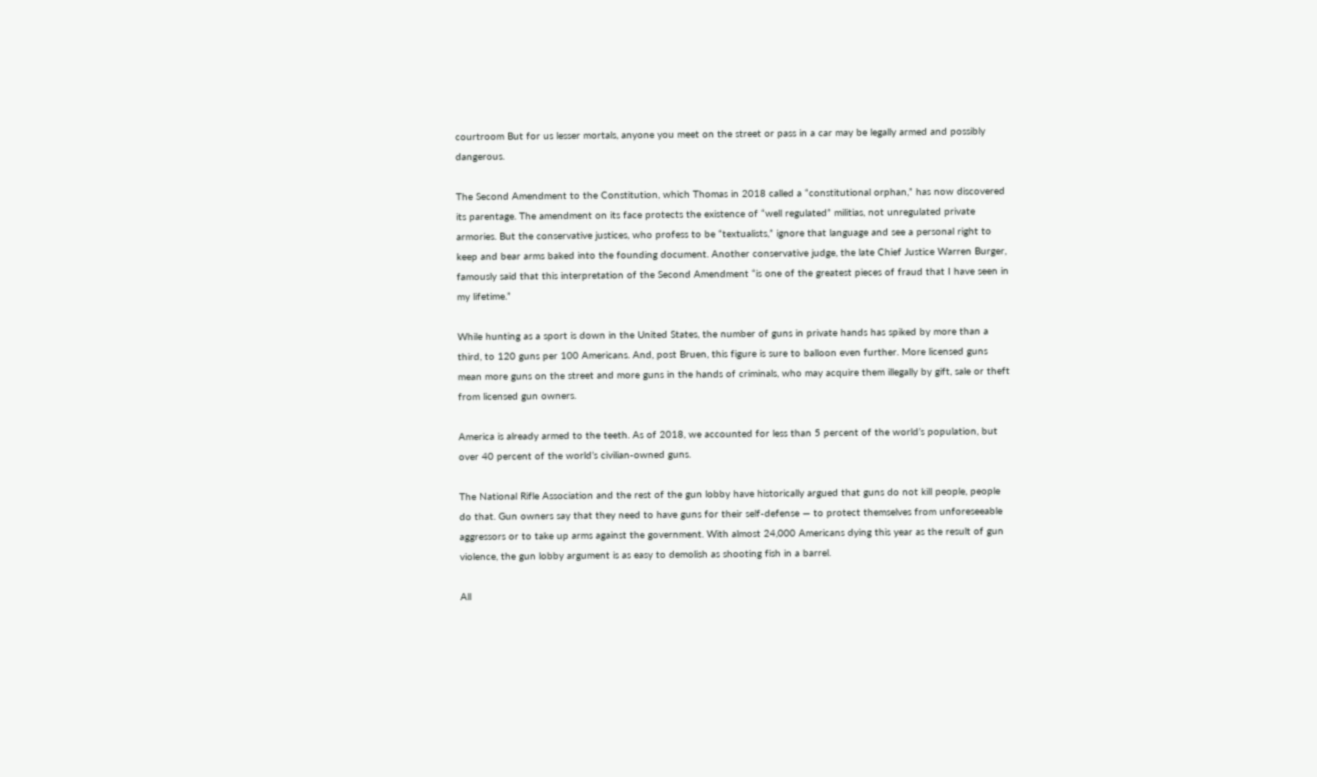courtroom But for us lesser mortals, anyone you meet on the street or pass in a car may be legally armed and possibly dangerous.

The Second Amendment to the Constitution, which Thomas in 2018 called a “constitutional orphan,” has now discovered its parentage. The amendment on its face protects the existence of “well regulated” militias, not unregulated private armories. But the conservative justices, who profess to be “textualists,” ignore that language and see a personal right to keep and bear arms baked into the founding document. Another conservative judge, the late Chief Justice Warren Burger, famously said that this interpretation of the Second Amendment “is one of the greatest pieces of fraud that I have seen in my lifetime.”

While hunting as a sport is down in the United States, the number of guns in private hands has spiked by more than a third, to 120 guns per 100 Americans. And, post Bruen, this figure is sure to balloon even further. More licensed guns mean more guns on the street and more guns in the hands of criminals, who may acquire them illegally by gift, sale or theft from licensed gun owners.

America is already armed to the teeth. As of 2018, we accounted for less than 5 percent of the world’s population, but over 40 percent of the world’s civilian-owned guns.

The National Rifle Association and the rest of the gun lobby have historically argued that guns do not kill people, people do that. Gun owners say that they need to have guns for their self-defense — to protect themselves from unforeseeable aggressors or to take up arms against the government. With almost 24,000 Americans dying this year as the result of gun violence, the gun lobby argument is as easy to demolish as shooting fish in a barrel.

All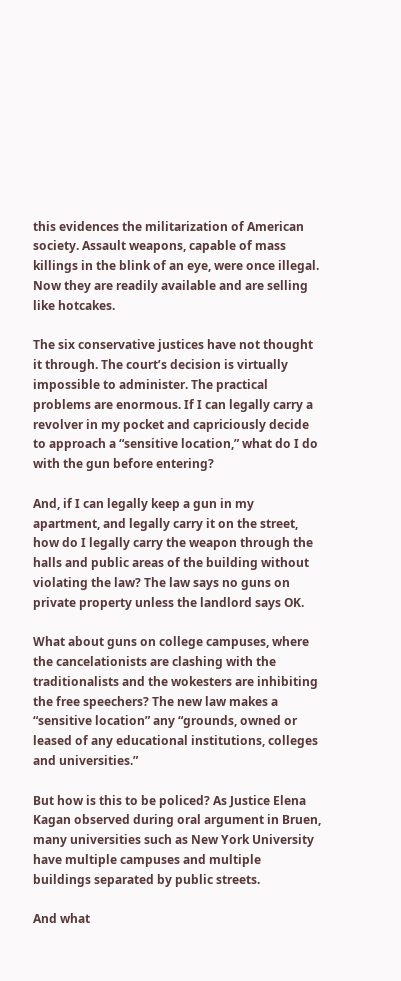this evidences the militarization of American society. Assault weapons, capable of mass killings in the blink of an eye, were once illegal. Now they are readily available and are selling like hotcakes.

The six conservative justices have not thought it through. The court’s decision is virtually impossible to administer. The practical problems are enormous. If I can legally carry a revolver in my pocket and capriciously decide to approach a “sensitive location,” what do I do with the gun before entering?

And, if I can legally keep a gun in my apartment, and legally carry it on the street, how do I legally carry the weapon through the halls and public areas of the building without violating the law? The law says no guns on private property unless the landlord says OK.

What about guns on college campuses, where the cancelationists are clashing with the traditionalists and the wokesters are inhibiting the free speechers? The new law makes a “sensitive location” any “grounds, owned or leased of any educational institutions, colleges and universities.”

But how is this to be policed? As Justice Elena Kagan observed during oral argument in Bruen, many universities such as New York University have multiple campuses and multiple buildings separated by public streets.

And what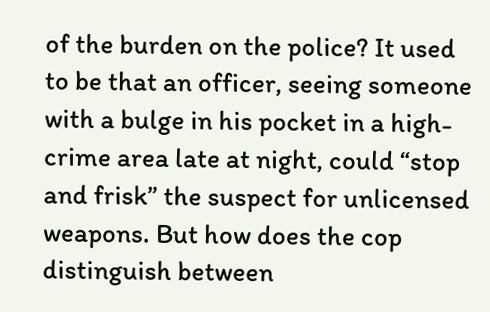of the burden on the police? It used to be that an officer, seeing someone with a bulge in his pocket in a high-crime area late at night, could “stop and frisk” the suspect for unlicensed weapons. But how does the cop distinguish between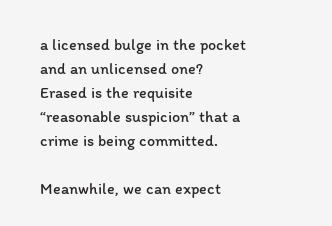a licensed bulge in the pocket and an unlicensed one? Erased is the requisite “reasonable suspicion” that a crime is being committed.

Meanwhile, we can expect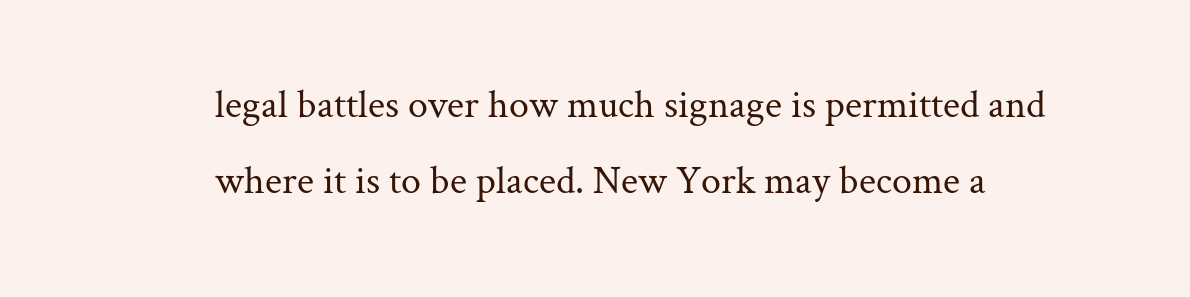legal battles over how much signage is permitted and where it is to be placed. New York may become a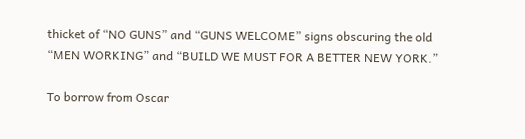thicket of “NO GUNS” and “GUNS WELCOME” signs obscuring the old “MEN WORKING” and “BUILD WE MUST FOR A BETTER NEW YORK.”

To borrow from Oscar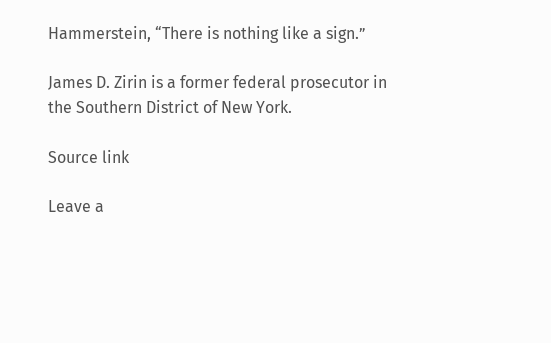Hammerstein, “There is nothing like a sign.”

James D. Zirin is a former federal prosecutor in the Southern District of New York.

Source link

Leave a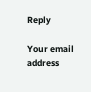Reply

Your email address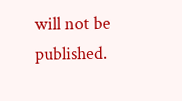will not be published.